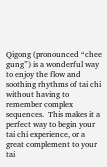Qigong (pronounced “chee gung”) is a wonderful way to enjoy the flow and soothing rhythms of tai chi without having to remember complex sequences.  This makes it a perfect way to begin your tai chi experience, or a great complement to your tai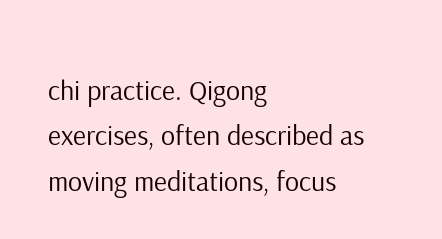chi practice. Qigong exercises, often described as moving meditations, focus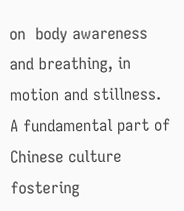on  body awareness and breathing, in motion and stillness.  A fundamental part of Chinese culture fostering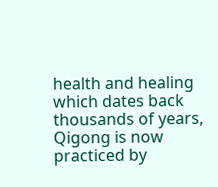health and healing which dates back thousands of years, Qigong is now practiced by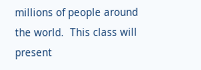millions of people around the world.  This class will present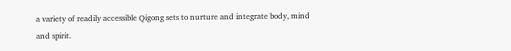a variety of readily accessible Qigong sets to nurture and integrate body, mind and spirit.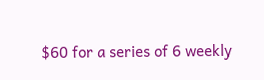$60 for a series of 6 weekly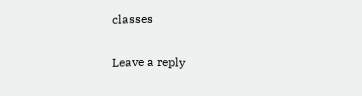classes

Leave a reply